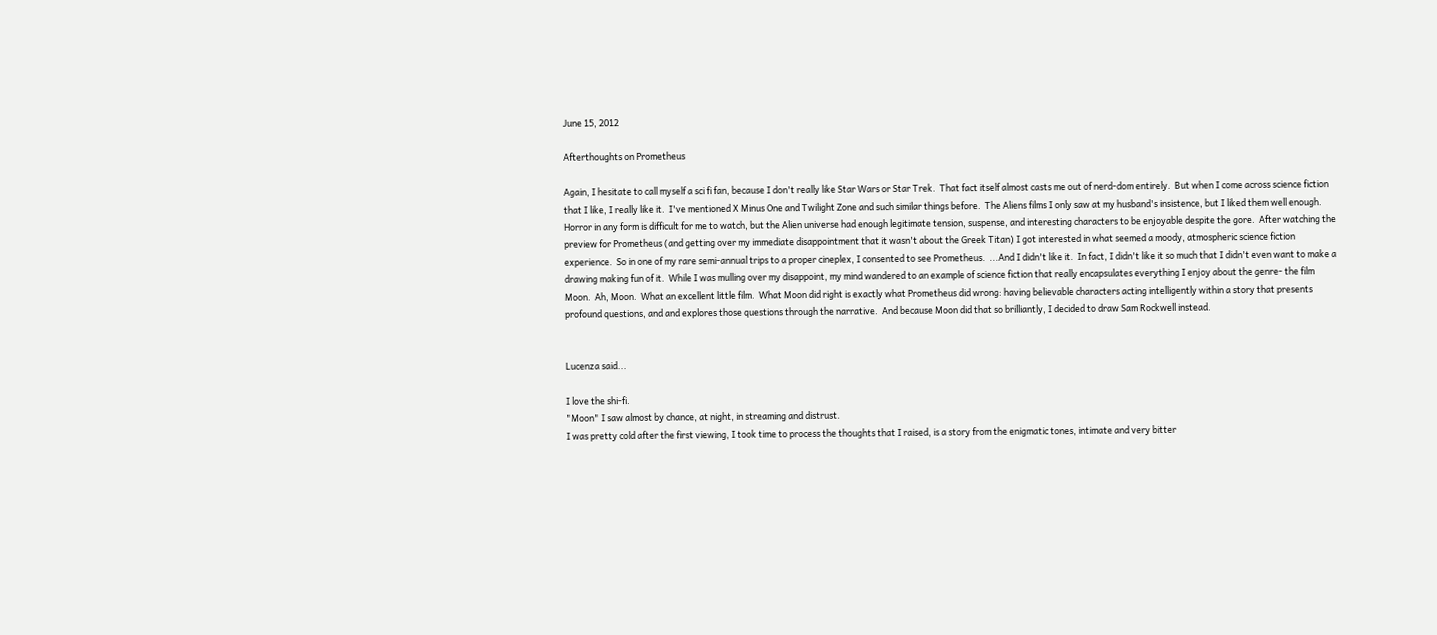June 15, 2012

Afterthoughts on Prometheus

Again, I hesitate to call myself a sci fi fan, because I don't really like Star Wars or Star Trek.  That fact itself almost casts me out of nerd-dom entirely.  But when I come across science fiction that I like, I really like it.  I've mentioned X Minus One and Twilight Zone and such similar things before.  The Aliens films I only saw at my husband's insistence, but I liked them well enough.  Horror in any form is difficult for me to watch, but the Alien universe had enough legitimate tension, suspense, and interesting characters to be enjoyable despite the gore.  After watching the preview for Prometheus (and getting over my immediate disappointment that it wasn't about the Greek Titan) I got interested in what seemed a moody, atmospheric science fiction experience.  So in one of my rare semi-annual trips to a proper cineplex, I consented to see Prometheus.  ...And I didn't like it.  In fact, I didn't like it so much that I didn't even want to make a drawing making fun of it.  While I was mulling over my disappoint, my mind wandered to an example of science fiction that really encapsulates everything I enjoy about the genre- the film Moon.  Ah, Moon.  What an excellent little film.  What Moon did right is exactly what Prometheus did wrong: having believable characters acting intelligently within a story that presents profound questions, and and explores those questions through the narrative.  And because Moon did that so brilliantly, I decided to draw Sam Rockwell instead.


Lucenza said...

I love the shi-fi.
"Moon" I saw almost by chance, at night, in streaming and distrust.
I was pretty cold after the first viewing, I took time to process the thoughts that I raised, is a story from the enigmatic tones, intimate and very bitter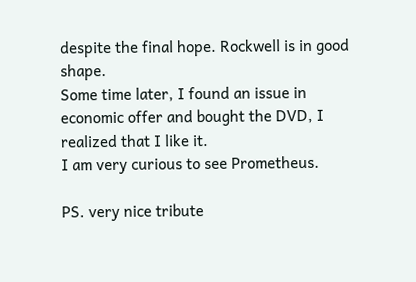despite the final hope. Rockwell is in good shape.
Some time later, I found an issue in economic offer and bought the DVD, I realized that I like it.
I am very curious to see Prometheus.

PS. very nice tribute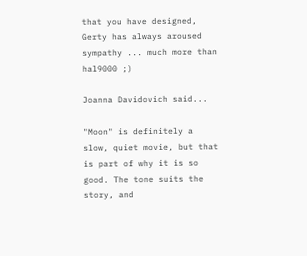that you have designed, Gerty has always aroused sympathy ... much more than hal9000 ;)

Joanna Davidovich said...

"Moon" is definitely a slow, quiet movie, but that is part of why it is so good. The tone suits the story, and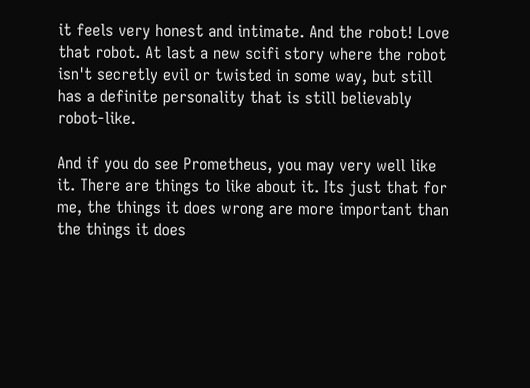it feels very honest and intimate. And the robot! Love that robot. At last a new scifi story where the robot isn't secretly evil or twisted in some way, but still has a definite personality that is still believably robot-like.

And if you do see Prometheus, you may very well like it. There are things to like about it. Its just that for me, the things it does wrong are more important than the things it does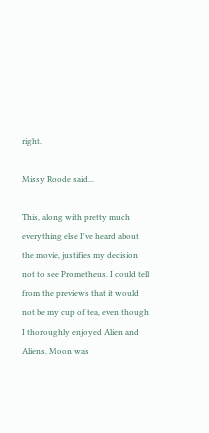right.

Missy Roode said...

This, along with pretty much everything else I've heard about the movie, justifies my decision not to see Prometheus. I could tell from the previews that it would not be my cup of tea, even though I thoroughly enjoyed Alien and Aliens. Moon was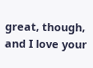great, though, and I love your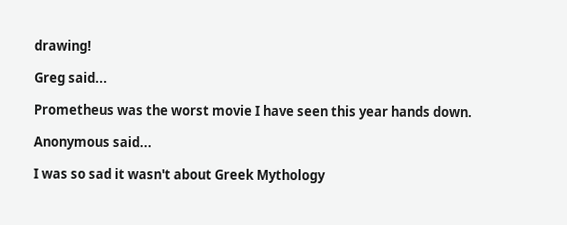drawing!

Greg said...

Prometheus was the worst movie I have seen this year hands down.

Anonymous said...

I was so sad it wasn't about Greek Mythology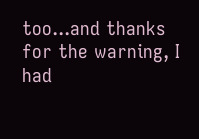too...and thanks for the warning, I had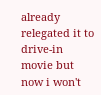already relegated it to drive-in movie but now i won't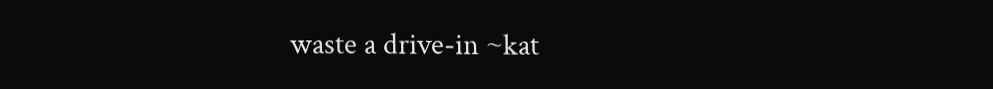waste a drive-in ~kat